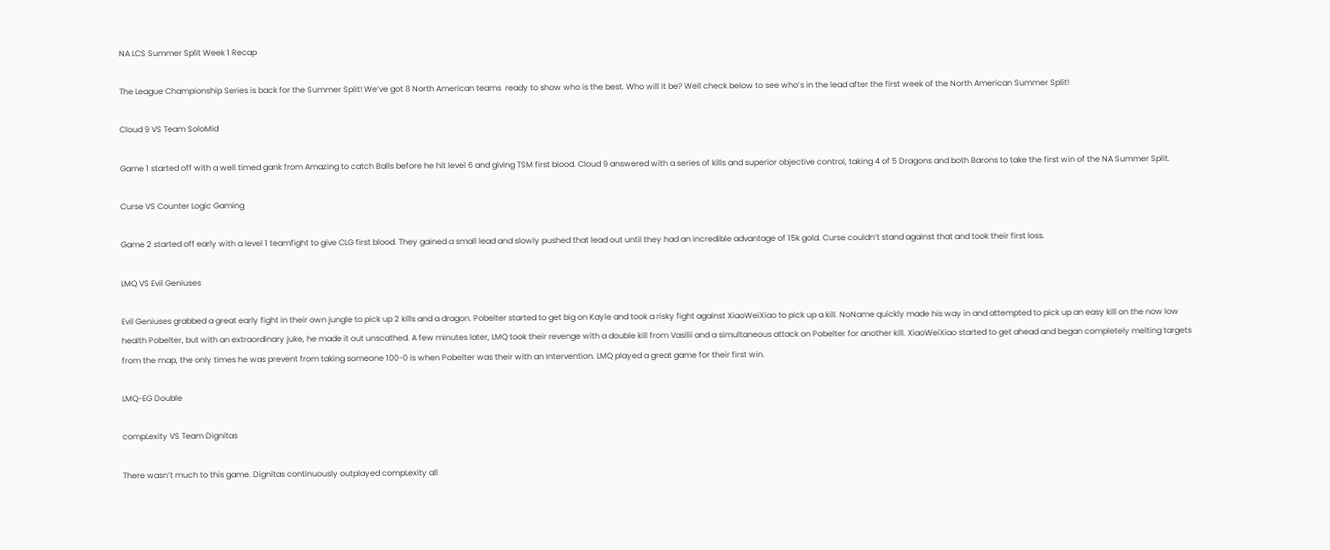NA LCS Summer Split Week 1 Recap

The League Championship Series is back for the Summer Split! We’ve got 8 North American teams  ready to show who is the best. Who will it be? Well check below to see who’s in the lead after the first week of the North American Summer Split!

Cloud 9 VS Team SoloMid

Game 1 started off with a well timed gank from Amazing to catch Balls before he hit level 6 and giving TSM first blood. Cloud 9 answered with a series of kills and superior objective control, taking 4 of 5 Dragons and both Barons to take the first win of the NA Summer Split.

Curse VS Counter Logic Gaming

Game 2 started off early with a level 1 teamfight to give CLG first blood. They gained a small lead and slowly pushed that lead out until they had an incredible advantage of 15k gold. Curse couldn’t stand against that and took their first loss.

LMQ VS Evil Geniuses

Evil Geniuses grabbed a great early fight in their own jungle to pick up 2 kills and a dragon. Pobelter started to get big on Kayle and took a risky fight against XiaoWeiXiao to pick up a kill. NoName quickly made his way in and attempted to pick up an easy kill on the now low health Pobelter, but with an extraordinary juke, he made it out unscathed. A few minutes later, LMQ took their revenge with a double kill from Vasilii and a simultaneous attack on Pobelter for another kill. XiaoWeiXiao started to get ahead and began completely melting targets from the map, the only times he was prevent from taking someone 100-0 is when Pobelter was their with an Intervention. LMQ played a great game for their first win.

LMQ-EG Double

compLexity VS Team Dignitas

There wasn’t much to this game. Dignitas continuously outplayed compLexity all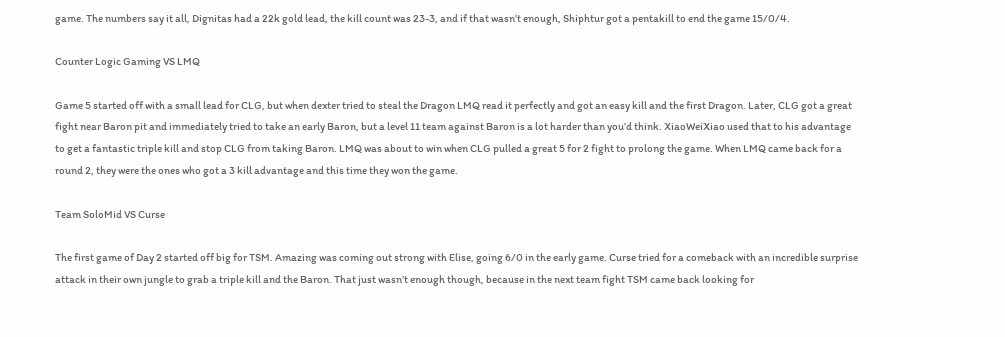game. The numbers say it all, Dignitas had a 22k gold lead, the kill count was 23-3, and if that wasn’t enough, Shiphtur got a pentakill to end the game 15/0/4.

Counter Logic Gaming VS LMQ

Game 5 started off with a small lead for CLG, but when dexter tried to steal the Dragon LMQ read it perfectly and got an easy kill and the first Dragon. Later, CLG got a great fight near Baron pit and immediately tried to take an early Baron, but a level 11 team against Baron is a lot harder than you’d think. XiaoWeiXiao used that to his advantage to get a fantastic triple kill and stop CLG from taking Baron. LMQ was about to win when CLG pulled a great 5 for 2 fight to prolong the game. When LMQ came back for a round 2, they were the ones who got a 3 kill advantage and this time they won the game.

Team SoloMid VS Curse

The first game of Day 2 started off big for TSM. Amazing was coming out strong with Elise, going 6/0 in the early game. Curse tried for a comeback with an incredible surprise attack in their own jungle to grab a triple kill and the Baron. That just wasn’t enough though, because in the next team fight TSM came back looking for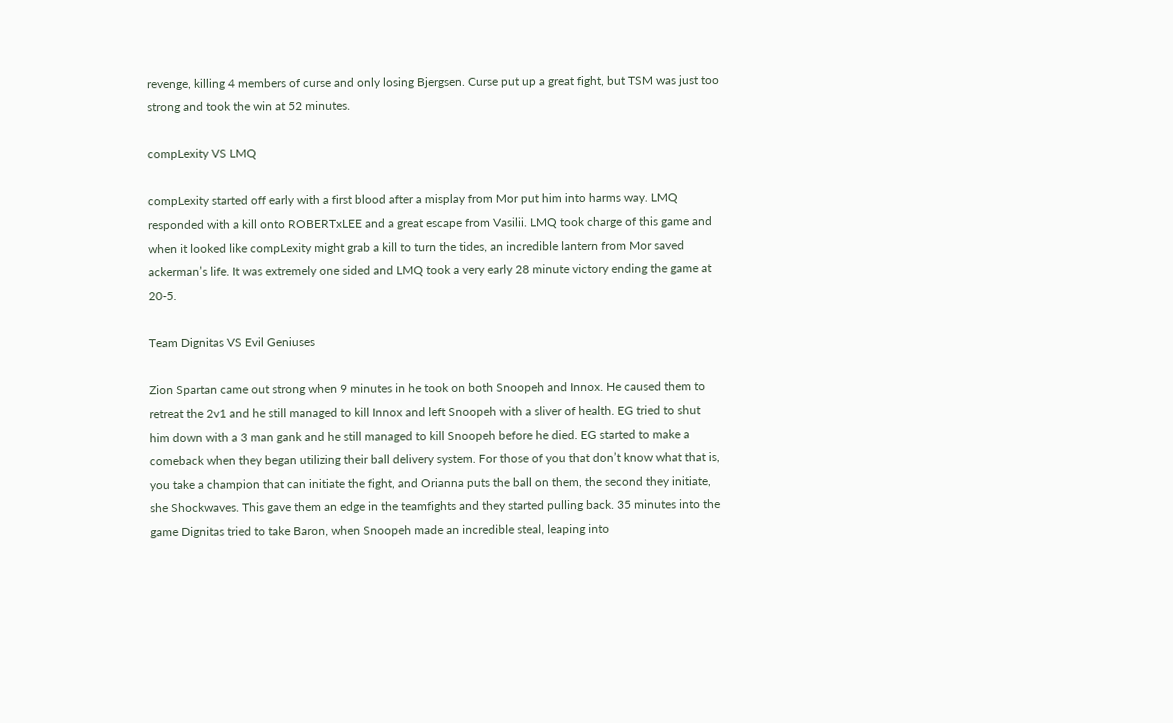revenge, killing 4 members of curse and only losing Bjergsen. Curse put up a great fight, but TSM was just too strong and took the win at 52 minutes.

compLexity VS LMQ

compLexity started off early with a first blood after a misplay from Mor put him into harms way. LMQ responded with a kill onto ROBERTxLEE and a great escape from Vasilii. LMQ took charge of this game and when it looked like compLexity might grab a kill to turn the tides, an incredible lantern from Mor saved ackerman’s life. It was extremely one sided and LMQ took a very early 28 minute victory ending the game at 20-5.

Team Dignitas VS Evil Geniuses

Zion Spartan came out strong when 9 minutes in he took on both Snoopeh and Innox. He caused them to retreat the 2v1 and he still managed to kill Innox and left Snoopeh with a sliver of health. EG tried to shut him down with a 3 man gank and he still managed to kill Snoopeh before he died. EG started to make a comeback when they began utilizing their ball delivery system. For those of you that don’t know what that is, you take a champion that can initiate the fight, and Orianna puts the ball on them, the second they initiate, she Shockwaves. This gave them an edge in the teamfights and they started pulling back. 35 minutes into the game Dignitas tried to take Baron, when Snoopeh made an incredible steal, leaping into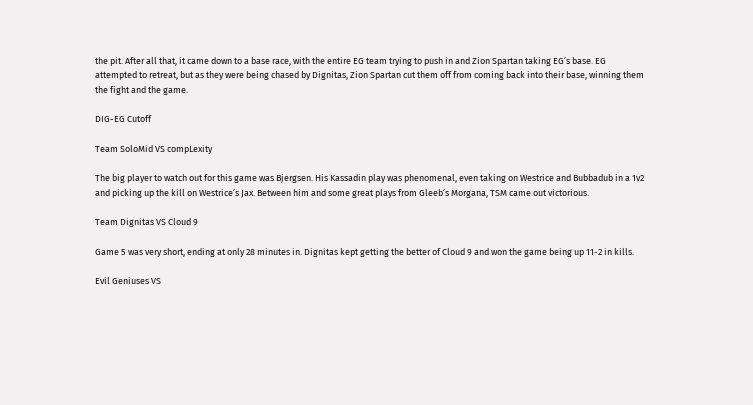the pit. After all that, it came down to a base race, with the entire EG team trying to push in and Zion Spartan taking EG’s base. EG attempted to retreat, but as they were being chased by Dignitas, Zion Spartan cut them off from coming back into their base, winning them the fight and the game.

DIG-EG Cutoff

Team SoloMid VS compLexity

The big player to watch out for this game was Bjergsen. His Kassadin play was phenomenal, even taking on Westrice and Bubbadub in a 1v2 and picking up the kill on Westrice’s Jax. Between him and some great plays from Gleeb’s Morgana, TSM came out victorious.

Team Dignitas VS Cloud 9

Game 5 was very short, ending at only 28 minutes in. Dignitas kept getting the better of Cloud 9 and won the game being up 11-2 in kills.

Evil Geniuses VS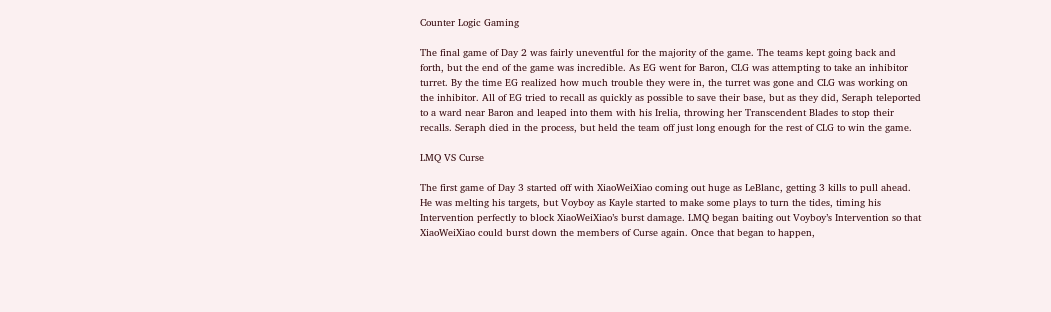Counter Logic Gaming

The final game of Day 2 was fairly uneventful for the majority of the game. The teams kept going back and forth, but the end of the game was incredible. As EG went for Baron, CLG was attempting to take an inhibitor turret. By the time EG realized how much trouble they were in, the turret was gone and CLG was working on the inhibitor. All of EG tried to recall as quickly as possible to save their base, but as they did, Seraph teleported to a ward near Baron and leaped into them with his Irelia, throwing her Transcendent Blades to stop their recalls. Seraph died in the process, but held the team off just long enough for the rest of CLG to win the game.

LMQ VS Curse

The first game of Day 3 started off with XiaoWeiXiao coming out huge as LeBlanc, getting 3 kills to pull ahead. He was melting his targets, but Voyboy as Kayle started to make some plays to turn the tides, timing his Intervention perfectly to block XiaoWeiXiao’s burst damage. LMQ began baiting out Voyboy’s Intervention so that XiaoWeiXiao could burst down the members of Curse again. Once that began to happen,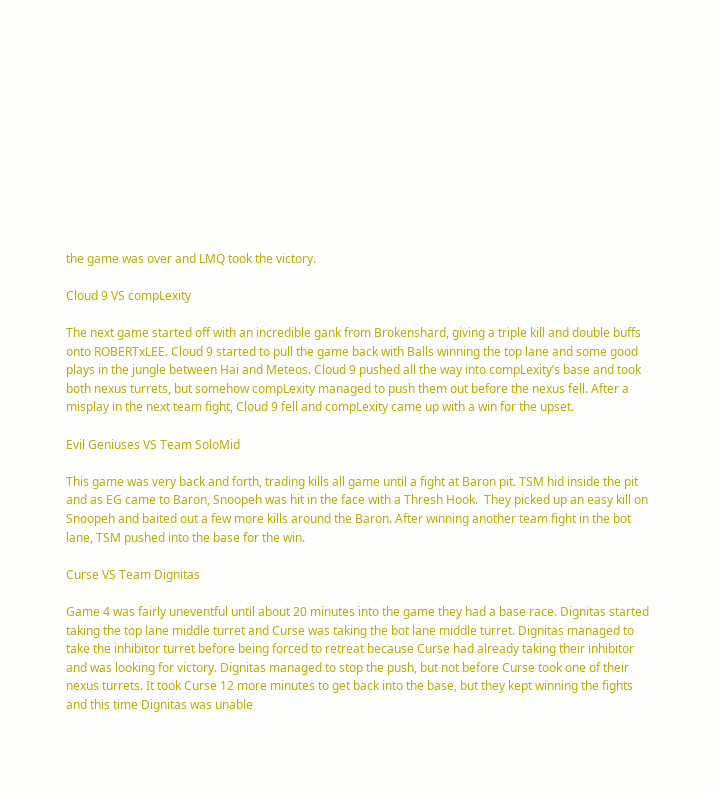the game was over and LMQ took the victory.

Cloud 9 VS compLexity

The next game started off with an incredible gank from Brokenshard, giving a triple kill and double buffs onto ROBERTxLEE. Cloud 9 started to pull the game back with Balls winning the top lane and some good plays in the jungle between Hai and Meteos. Cloud 9 pushed all the way into compLexity’s base and took both nexus turrets, but somehow compLexity managed to push them out before the nexus fell. After a misplay in the next team fight, Cloud 9 fell and compLexity came up with a win for the upset.

Evil Geniuses VS Team SoloMid

This game was very back and forth, trading kills all game until a fight at Baron pit. TSM hid inside the pit and as EG came to Baron, Snoopeh was hit in the face with a Thresh Hook.  They picked up an easy kill on Snoopeh and baited out a few more kills around the Baron. After winning another team fight in the bot lane, TSM pushed into the base for the win.

Curse VS Team Dignitas

Game 4 was fairly uneventful until about 20 minutes into the game they had a base race. Dignitas started taking the top lane middle turret and Curse was taking the bot lane middle turret. Dignitas managed to take the inhibitor turret before being forced to retreat because Curse had already taking their inhibitor and was looking for victory. Dignitas managed to stop the push, but not before Curse took one of their nexus turrets. It took Curse 12 more minutes to get back into the base, but they kept winning the fights and this time Dignitas was unable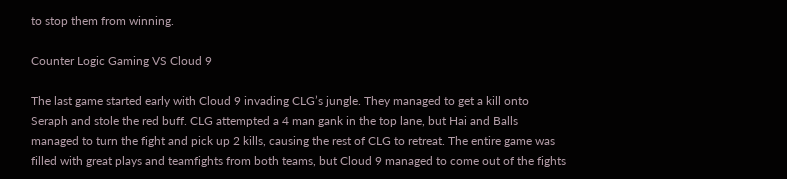to stop them from winning.

Counter Logic Gaming VS Cloud 9

The last game started early with Cloud 9 invading CLG’s jungle. They managed to get a kill onto Seraph and stole the red buff. CLG attempted a 4 man gank in the top lane, but Hai and Balls managed to turn the fight and pick up 2 kills, causing the rest of CLG to retreat. The entire game was filled with great plays and teamfights from both teams, but Cloud 9 managed to come out of the fights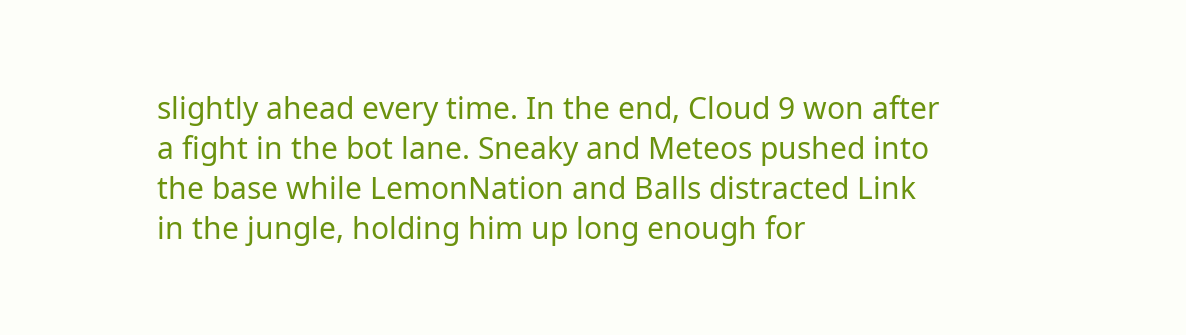slightly ahead every time. In the end, Cloud 9 won after a fight in the bot lane. Sneaky and Meteos pushed into the base while LemonNation and Balls distracted Link in the jungle, holding him up long enough for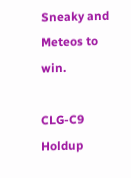Sneaky and Meteos to win.

CLG-C9 Holdup